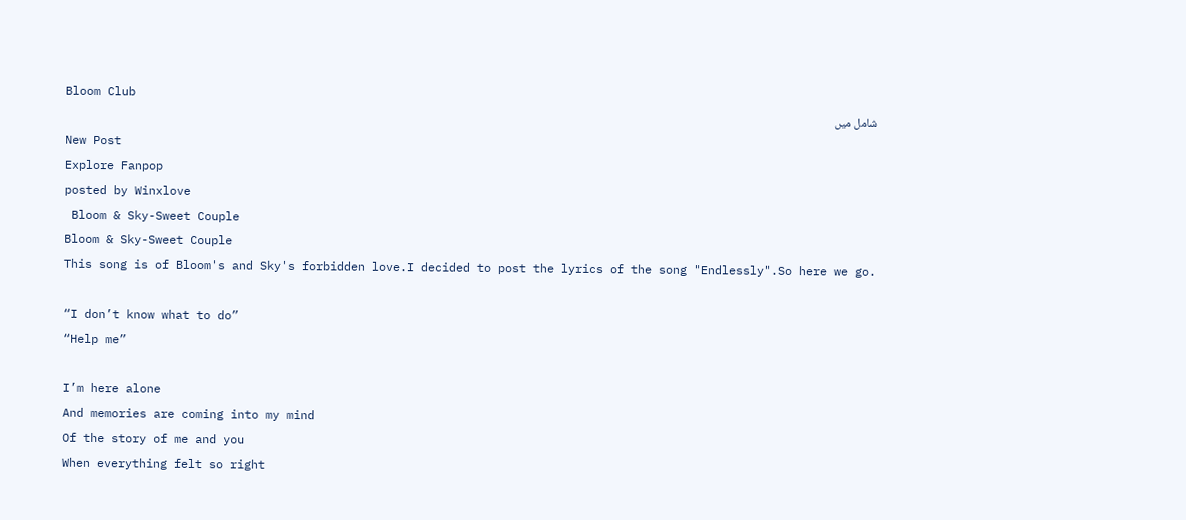Bloom Club
شامل میں
New Post
Explore Fanpop
posted by Winxlove
 Bloom & Sky-Sweet Couple
Bloom & Sky-Sweet Couple
This song is of Bloom's and Sky's forbidden love.I decided to post the lyrics of the song "Endlessly".So here we go.

“I don’t know what to do”
“Help me”

I’m here alone
And memories are coming into my mind
Of the story of me and you
When everything felt so right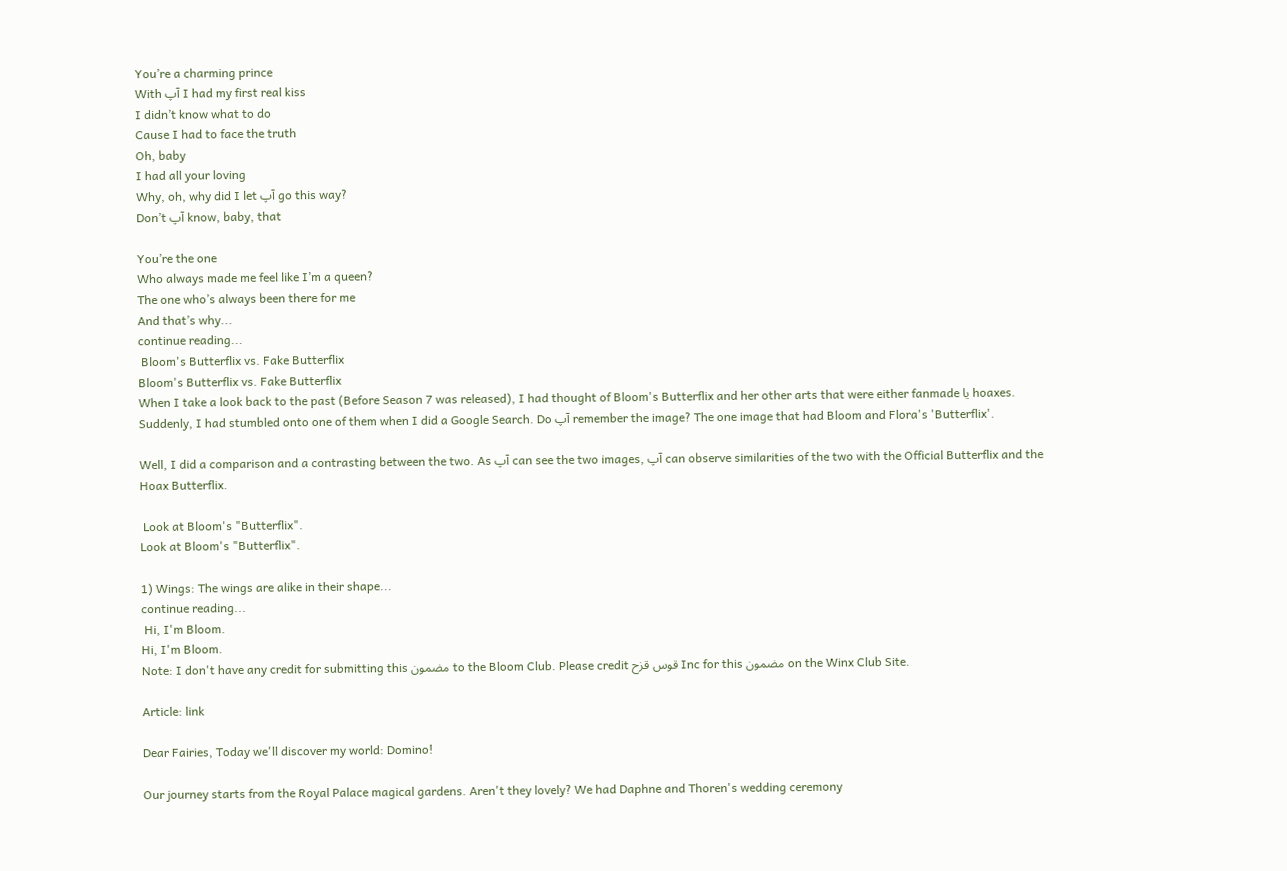You’re a charming prince
With آپ I had my first real kiss
I didn’t know what to do
Cause I had to face the truth
Oh, baby
I had all your loving
Why, oh, why did I let آپ go this way?
Don’t آپ know, baby, that

You’re the one
Who always made me feel like I’m a queen?
The one who’s always been there for me
And that’s why...
continue reading...
 Bloom's Butterflix vs. Fake Butterflix
Bloom's Butterflix vs. Fake Butterflix
When I take a look back to the past (Before Season 7 was released), I had thought of Bloom's Butterflix and her other arts that were either fanmade یا hoaxes. Suddenly, I had stumbled onto one of them when I did a Google Search. Do آپ remember the image? The one image that had Bloom and Flora's 'Butterflix'.

Well, I did a comparison and a contrasting between the two. As آپ can see the two images, آپ can observe similarities of the two with the Official Butterflix and the Hoax Butterflix.

 Look at Bloom's "Butterflix".
Look at Bloom's "Butterflix".

1) Wings: The wings are alike in their shape...
continue reading...
 Hi, I'm Bloom.
Hi, I'm Bloom.
Note: I don't have any credit for submitting this مضمون to the Bloom Club. Please credit قوس قزح Inc for this مضمون on the Winx Club Site.

Article: link

Dear Fairies, Today we'll discover my world: Domino!

Our journey starts from the Royal Palace magical gardens. Aren't they lovely? We had Daphne and Thoren's wedding ceremony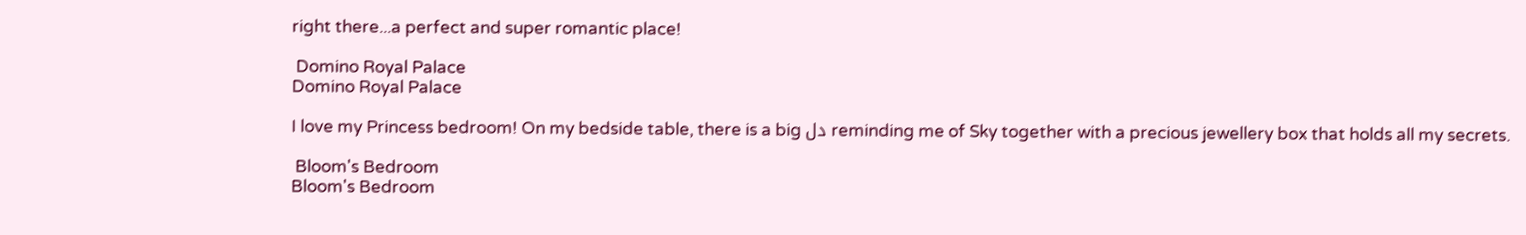right there...a perfect and super romantic place!

 Domino Royal Palace
Domino Royal Palace

I love my Princess bedroom! On my bedside table, there is a big دل reminding me of Sky together with a precious jewellery box that holds all my secrets.

 Bloom's Bedroom
Bloom's Bedroom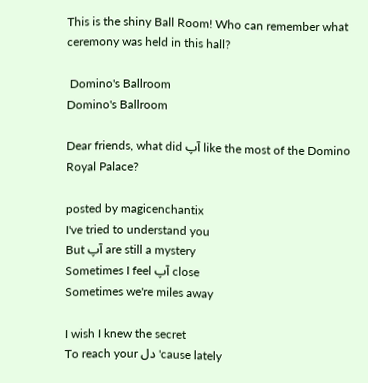This is the shiny Ball Room! Who can remember what ceremony was held in this hall?

 Domino's Ballroom
Domino's Ballroom

Dear friends, what did آپ like the most of the Domino Royal Palace?

posted by magicenchantix
I've tried to understand you
But آپ are still a mystery
Sometimes I feel آپ close
Sometimes we're miles away

I wish I knew the secret
To reach your دل 'cause lately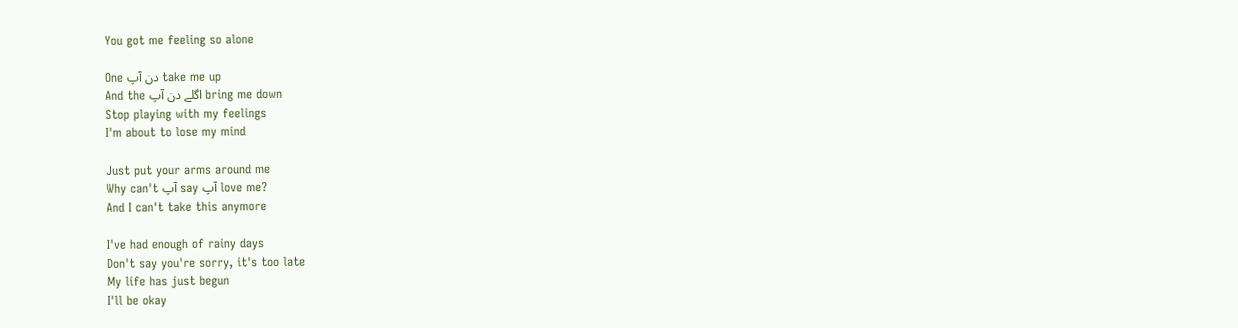You got me feeling so alone

One دن آپ take me up
And the اگلے دن آپ bring me down
Stop playing with my feelings
I'm about to lose my mind

Just put your arms around me
Why can't آپ say آپ love me?
And I can't take this anymore

I've had enough of rainy days
Don't say you're sorry, it's too late
My life has just begun
I'll be okay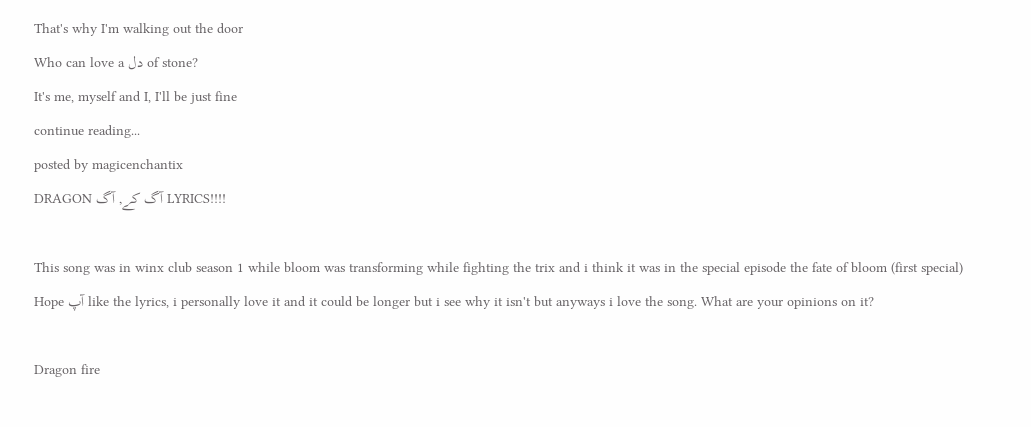That's why I'm walking out the door
Who can love a دل of stone?
It's me, myself and I, I'll be just fine
continue reading...
posted by magicenchantix
DRAGON آگ کے, آگ LYRICS!!!!

This song was in winx club season 1 while bloom was transforming while fighting the trix and i think it was in the special episode the fate of bloom (first special)
Hope آپ like the lyrics, i personally love it and it could be longer but i see why it isn't but anyways i love the song. What are your opinions on it?

Dragon fire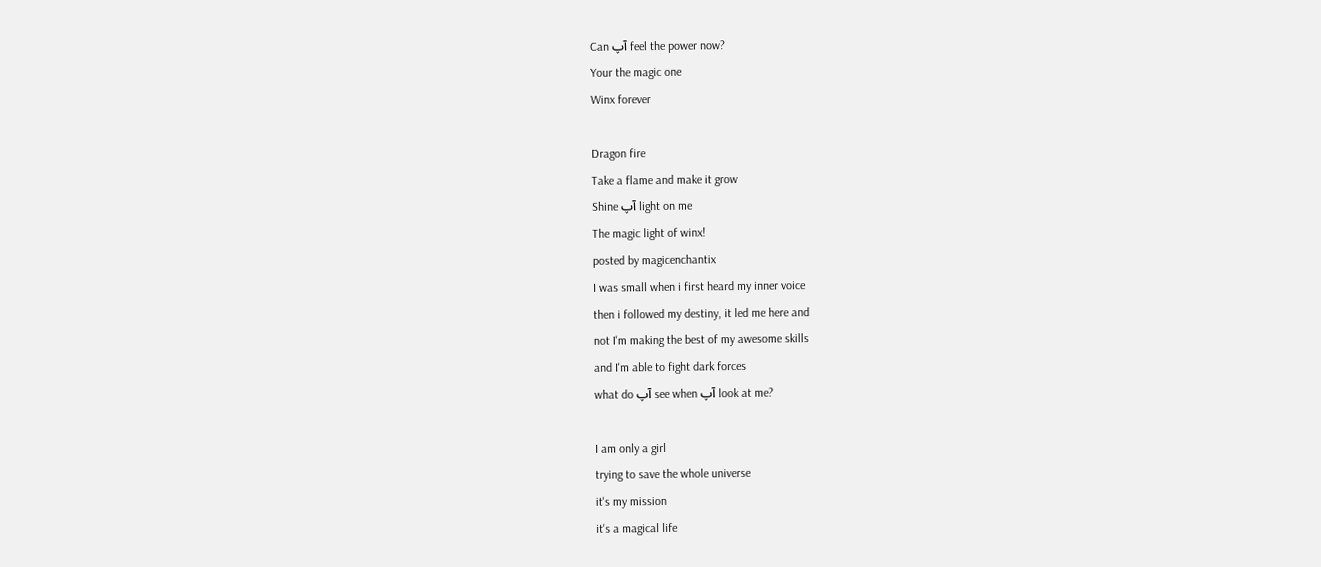Can آپ feel the power now?
Your the magic one
Winx forever

Dragon fire
Take a flame and make it grow
Shine آپ light on me
The magic light of winx!
posted by magicenchantix
I was small when i first heard my inner voice
then i followed my destiny, it led me here and
not I'm making the best of my awesome skills
and I'm able to fight dark forces
what do آپ see when آپ look at me?

I am only a girl
trying to save the whole universe
it's my mission
it's a magical life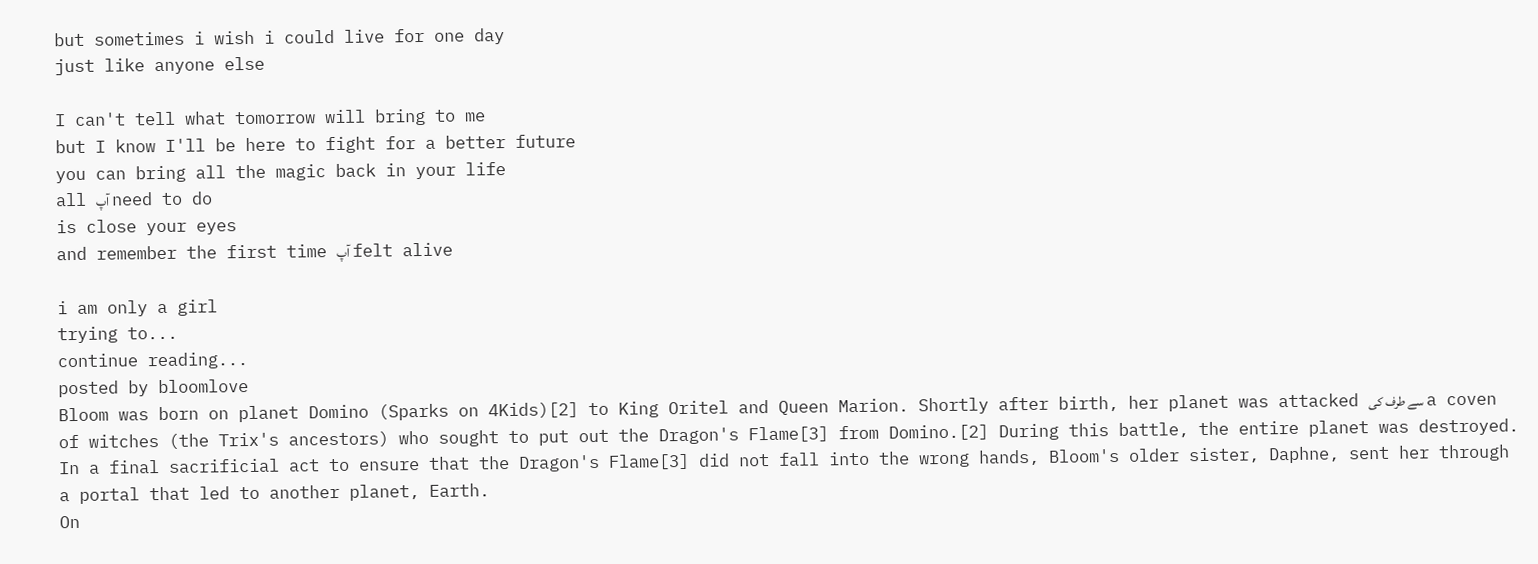but sometimes i wish i could live for one day
just like anyone else

I can't tell what tomorrow will bring to me
but I know I'll be here to fight for a better future
you can bring all the magic back in your life
all آپ need to do
is close your eyes
and remember the first time آپ felt alive

i am only a girl
trying to...
continue reading...
posted by bloomlove
Bloom was born on planet Domino (Sparks on 4Kids)[2] to King Oritel and Queen Marion. Shortly after birth, her planet was attacked سے طرف کی a coven of witches (the Trix's ancestors) who sought to put out the Dragon's Flame[3] from Domino.[2] During this battle, the entire planet was destroyed. In a final sacrificial act to ensure that the Dragon's Flame[3] did not fall into the wrong hands, Bloom's older sister, Daphne, sent her through a portal that led to another planet, Earth.
On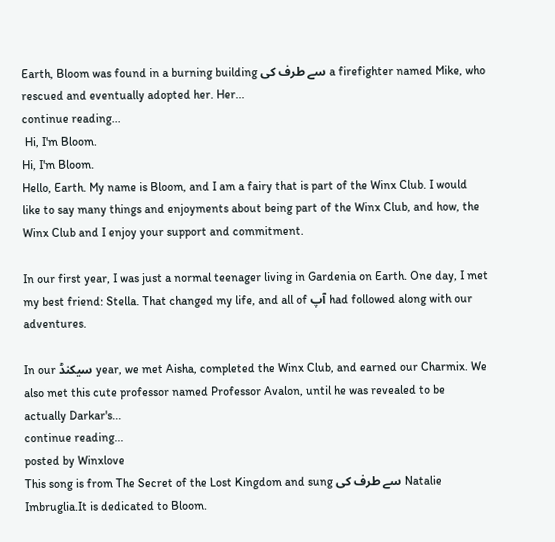Earth, Bloom was found in a burning building سے طرف کی a firefighter named Mike, who rescued and eventually adopted her. Her...
continue reading...
 Hi, I'm Bloom.
Hi, I'm Bloom.
Hello, Earth. My name is Bloom, and I am a fairy that is part of the Winx Club. I would like to say many things and enjoyments about being part of the Winx Club, and how, the Winx Club and I enjoy your support and commitment.

In our first year, I was just a normal teenager living in Gardenia on Earth. One day, I met my best friend: Stella. That changed my life, and all of آپ had followed along with our adventures.

In our سیکنڈ year, we met Aisha, completed the Winx Club, and earned our Charmix. We also met this cute professor named Professor Avalon, until he was revealed to be actually Darkar's...
continue reading...
posted by Winxlove
This song is from The Secret of the Lost Kingdom and sung سے طرف کی Natalie Imbruglia.It is dedicated to Bloom.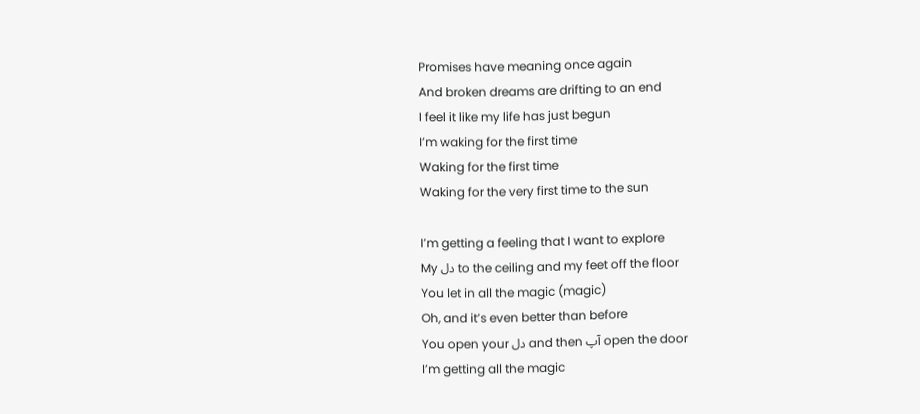Promises have meaning once again
And broken dreams are drifting to an end
I feel it like my life has just begun
I’m waking for the first time
Waking for the first time
Waking for the very first time to the sun

I’m getting a feeling that I want to explore
My دل to the ceiling and my feet off the floor
You let in all the magic (magic)
Oh, and it’s even better than before
You open your دل and then آپ open the door
I’m getting all the magic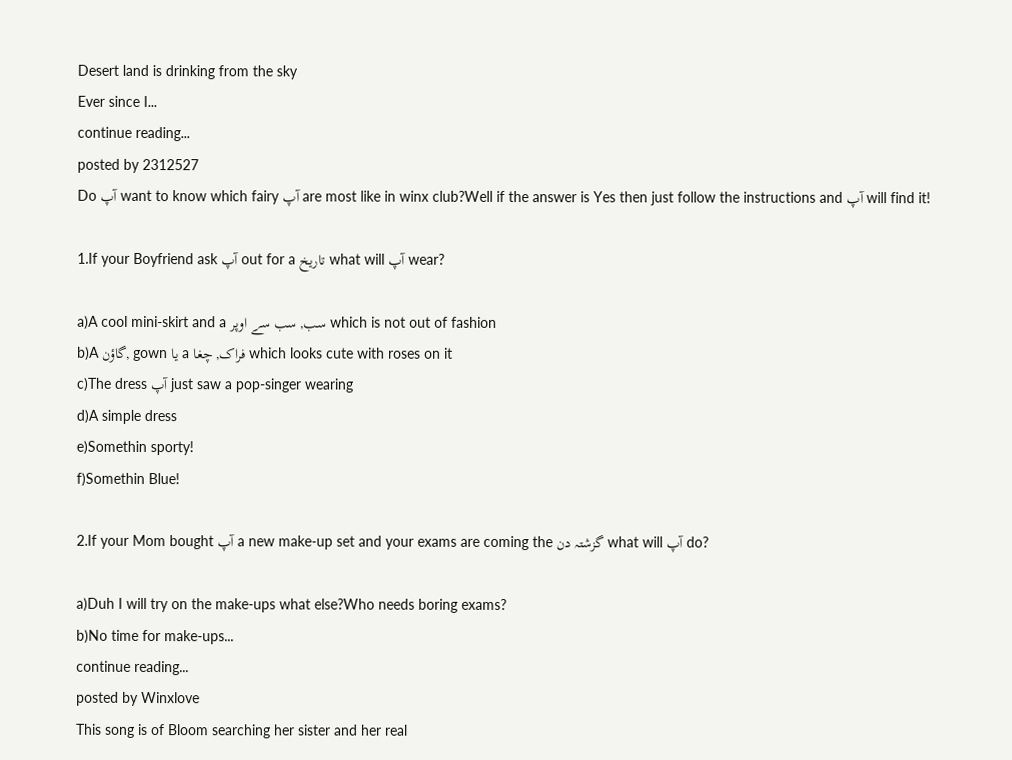Desert land is drinking from the sky
Ever since I...
continue reading...
posted by 2312527
Do آپ want to know which fairy آپ are most like in winx club?Well if the answer is Yes then just follow the instructions and آپ will find it!

1.If your Boyfriend ask آپ out for a تاریخ what will آپ wear?

a)A cool mini-skirt and a سب, سب سے اوپر which is not out of fashion
b)A گاؤن, gown یا a فراک, چغا which looks cute with roses on it
c)The dress آپ just saw a pop-singer wearing
d)A simple dress
e)Somethin sporty!
f)Somethin Blue!

2.If your Mom bought آپ a new make-up set and your exams are coming the گزشتہ دن what will آپ do?

a)Duh I will try on the make-ups what else?Who needs boring exams?
b)No time for make-ups...
continue reading...
posted by Winxlove
This song is of Bloom searching her sister and her real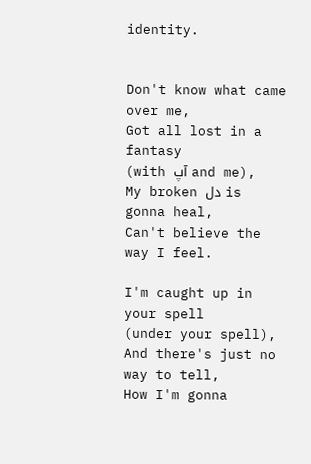identity.


Don't know what came over me,
Got all lost in a fantasy
(with آپ and me),
My broken دل is gonna heal,
Can't believe the way I feel.

I'm caught up in your spell
(under your spell),
And there's just no way to tell,
How I'm gonna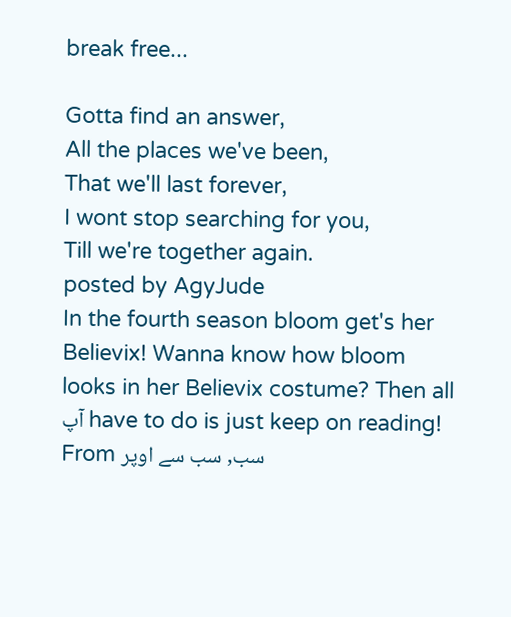break free...

Gotta find an answer,
All the places we've been,
That we'll last forever,
I wont stop searching for you,
Till we're together again.
posted by AgyJude
In the fourth season bloom get's her Believix! Wanna know how bloom looks in her Believix costume? Then all آپ have to do is just keep on reading!
From سب, سب سے اوپر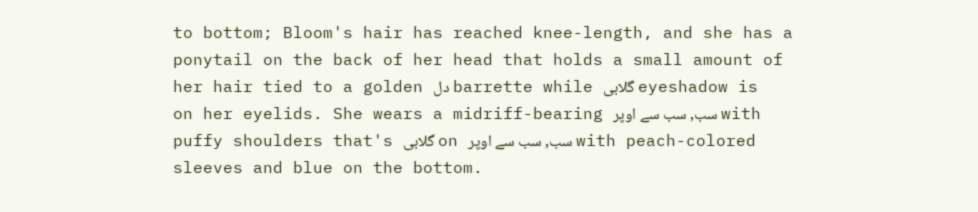to bottom; Bloom's hair has reached knee-length, and she has a ponytail on the back of her head that holds a small amount of her hair tied to a golden دل barrette while گلابی eyeshadow is on her eyelids. She wears a midriff-bearing سب, سب سے اوپر with puffy shoulders that's گلابی on سب, سب سے اوپر with peach-colored sleeves and blue on the bottom.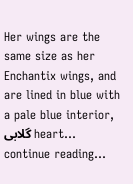Her wings are the same size as her Enchantix wings, and are lined in blue with a pale blue interior, گلابی heart...
continue reading...